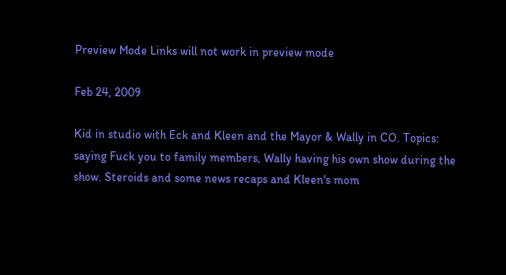Preview Mode Links will not work in preview mode

Feb 24, 2009

Kid in studio with Eck and Kleen and the Mayor & Wally in CO. Topics: saying Fuck you to family members, Wally having his own show during the show. Steroids and some news recaps and Kleen's mom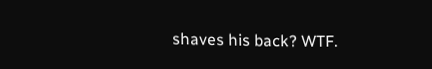shaves his back? WTF.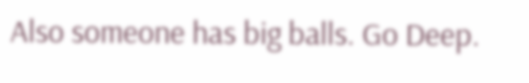Also someone has big balls. Go Deep.